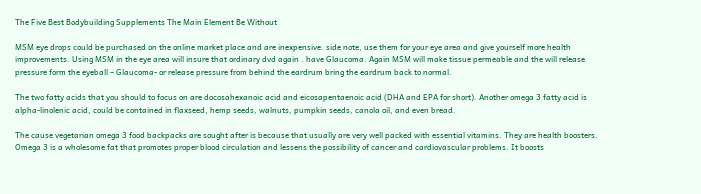The Five Best Bodybuilding Supplements The Main Element Be Without

MSM eye drops could be purchased on the online market place and are inexpensive. side note, use them for your eye area and give yourself more health improvements. Using MSM in the eye area will insure that ordinary dvd again . have Glaucoma. Again MSM will make tissue permeable and the will release pressure form the eyeball – Glaucoma- or release pressure from behind the eardrum bring the eardrum back to normal.

The two fatty acids that you should to focus on are docosahexanoic acid and eicosapentaenoic acid (DHA and EPA for short). Another omega 3 fatty acid is alpha-linolenic acid, could be contained in flaxseed, hemp seeds, walnuts, pumpkin seeds, canola oil, and even bread.

The cause vegetarian omega 3 food backpacks are sought after is because that usually are very well packed with essential vitamins. They are health boosters. Omega 3 is a wholesome fat that promotes proper blood circulation and lessens the possibility of cancer and cardiovascular problems. It boosts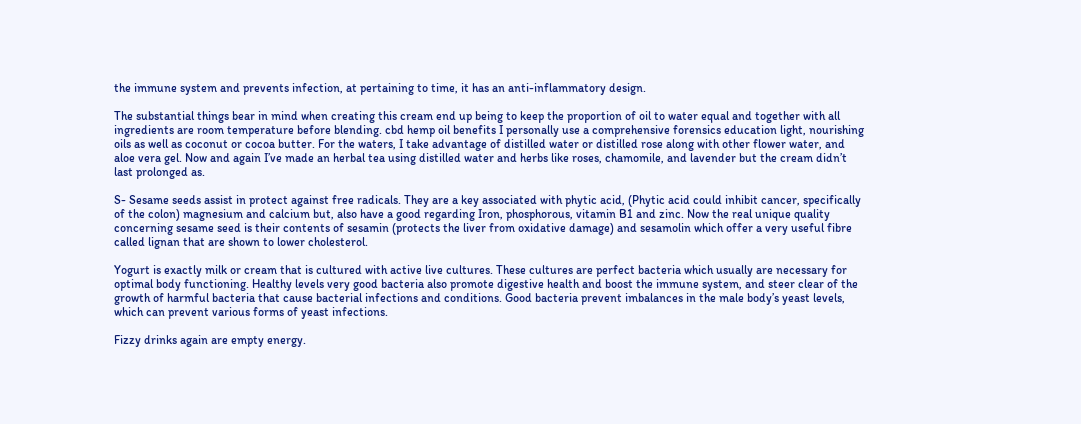the immune system and prevents infection, at pertaining to time, it has an anti-inflammatory design.

The substantial things bear in mind when creating this cream end up being to keep the proportion of oil to water equal and together with all ingredients are room temperature before blending. cbd hemp oil benefits I personally use a comprehensive forensics education light, nourishing oils as well as coconut or cocoa butter. For the waters, I take advantage of distilled water or distilled rose along with other flower water, and aloe vera gel. Now and again I’ve made an herbal tea using distilled water and herbs like roses, chamomile, and lavender but the cream didn’t last prolonged as.

S- Sesame seeds assist in protect against free radicals. They are a key associated with phytic acid, (Phytic acid could inhibit cancer, specifically of the colon) magnesium and calcium but, also have a good regarding Iron, phosphorous, vitamin B1 and zinc. Now the real unique quality concerning sesame seed is their contents of sesamin (protects the liver from oxidative damage) and sesamolin which offer a very useful fibre called lignan that are shown to lower cholesterol.

Yogurt is exactly milk or cream that is cultured with active live cultures. These cultures are perfect bacteria which usually are necessary for optimal body functioning. Healthy levels very good bacteria also promote digestive health and boost the immune system, and steer clear of the growth of harmful bacteria that cause bacterial infections and conditions. Good bacteria prevent imbalances in the male body’s yeast levels, which can prevent various forms of yeast infections.

Fizzy drinks again are empty energy.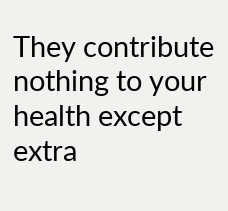They contribute nothing to your health except extra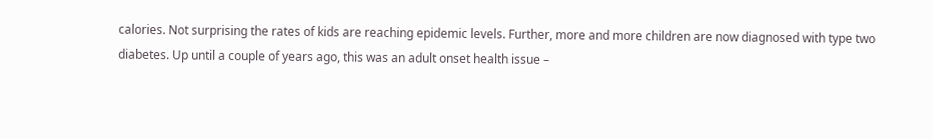calories. Not surprising the rates of kids are reaching epidemic levels. Further, more and more children are now diagnosed with type two diabetes. Up until a couple of years ago, this was an adult onset health issue –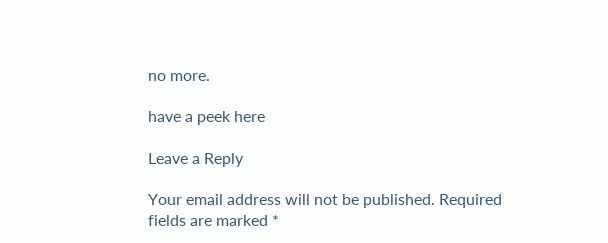no more.

have a peek here

Leave a Reply

Your email address will not be published. Required fields are marked *